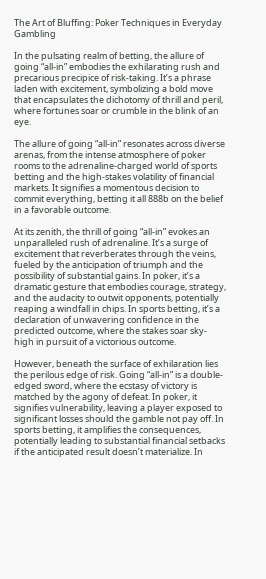The Art of Bluffing: Poker Techniques in Everyday Gambling

In the pulsating realm of betting, the allure of going “all-in” embodies the exhilarating rush and precarious precipice of risk-taking. It’s a phrase laden with excitement, symbolizing a bold move that encapsulates the dichotomy of thrill and peril, where fortunes soar or crumble in the blink of an eye.

The allure of going “all-in” resonates across diverse arenas, from the intense atmosphere of poker rooms to the adrenaline-charged world of sports betting and the high-stakes volatility of financial markets. It signifies a momentous decision to commit everything, betting it all 888b on the belief in a favorable outcome.

At its zenith, the thrill of going “all-in” evokes an unparalleled rush of adrenaline. It’s a surge of excitement that reverberates through the veins, fueled by the anticipation of triumph and the possibility of substantial gains. In poker, it’s a dramatic gesture that embodies courage, strategy, and the audacity to outwit opponents, potentially reaping a windfall in chips. In sports betting, it’s a declaration of unwavering confidence in the predicted outcome, where the stakes soar sky-high in pursuit of a victorious outcome.

However, beneath the surface of exhilaration lies the perilous edge of risk. Going “all-in” is a double-edged sword, where the ecstasy of victory is matched by the agony of defeat. In poker, it signifies vulnerability, leaving a player exposed to significant losses should the gamble not pay off. In sports betting, it amplifies the consequences, potentially leading to substantial financial setbacks if the anticipated result doesn’t materialize. In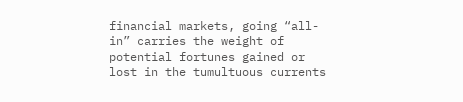financial markets, going “all-in” carries the weight of potential fortunes gained or lost in the tumultuous currents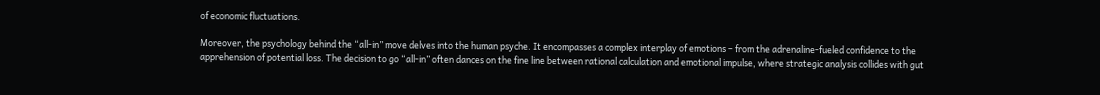of economic fluctuations.

Moreover, the psychology behind the “all-in” move delves into the human psyche. It encompasses a complex interplay of emotions – from the adrenaline-fueled confidence to the apprehension of potential loss. The decision to go “all-in” often dances on the fine line between rational calculation and emotional impulse, where strategic analysis collides with gut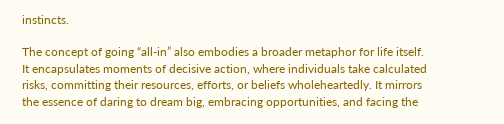instincts.

The concept of going “all-in” also embodies a broader metaphor for life itself. It encapsulates moments of decisive action, where individuals take calculated risks, committing their resources, efforts, or beliefs wholeheartedly. It mirrors the essence of daring to dream big, embracing opportunities, and facing the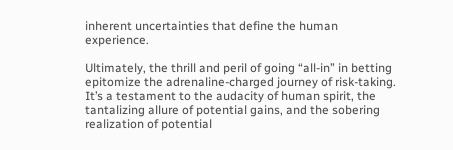inherent uncertainties that define the human experience.

Ultimately, the thrill and peril of going “all-in” in betting epitomize the adrenaline-charged journey of risk-taking. It’s a testament to the audacity of human spirit, the tantalizing allure of potential gains, and the sobering realization of potential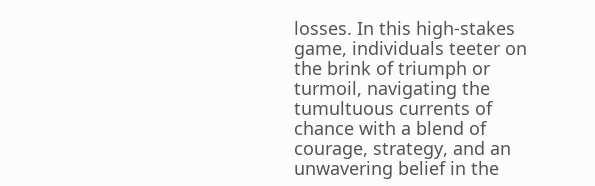losses. In this high-stakes game, individuals teeter on the brink of triumph or turmoil, navigating the tumultuous currents of chance with a blend of courage, strategy, and an unwavering belief in the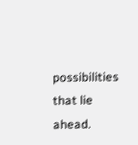possibilities that lie ahead.